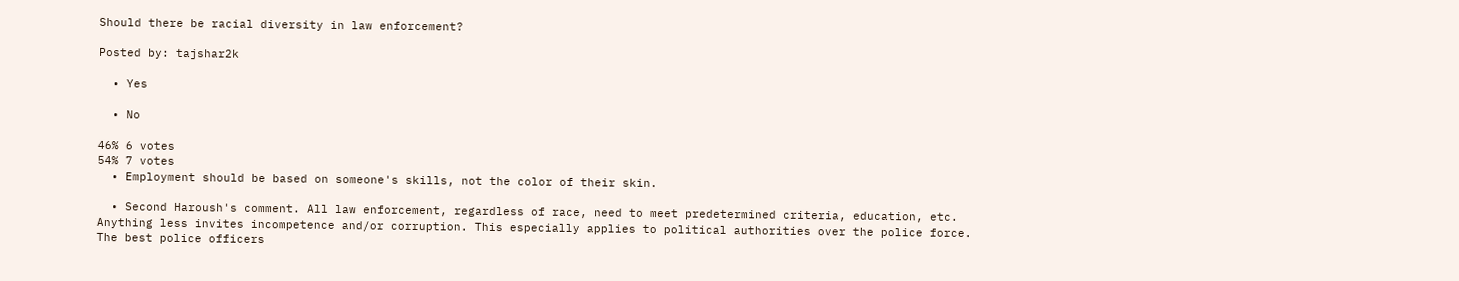Should there be racial diversity in law enforcement?

Posted by: tajshar2k

  • Yes

  • No

46% 6 votes
54% 7 votes
  • Employment should be based on someone's skills, not the color of their skin.

  • Second Haroush's comment. All law enforcement, regardless of race, need to meet predetermined criteria, education, etc. Anything less invites incompetence and/or corruption. This especially applies to political authorities over the police force. The best police officers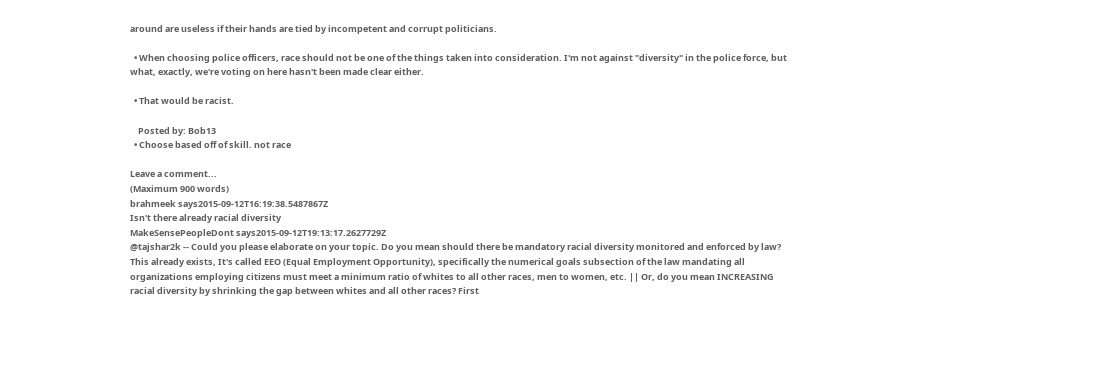around are useless if their hands are tied by incompetent and corrupt politicians.

  • When choosing police officers, race should not be one of the things taken into consideration. I'm not against "diversity" in the police force, but what, exactly, we're voting on here hasn't been made clear either.

  • That would be racist.

    Posted by: Bob13
  • Choose based off of skill. not race

Leave a comment...
(Maximum 900 words)
brahmeek says2015-09-12T16:19:38.5487867Z
Isn't there already racial diversity
MakeSensePeopleDont says2015-09-12T19:13:17.2627729Z
@tajshar2k -- Could you please elaborate on your topic. Do you mean should there be mandatory racial diversity monitored and enforced by law? This already exists, It's called EEO (Equal Employment Opportunity), specifically the numerical goals subsection of the law mandating all organizations employing citizens must meet a minimum ratio of whites to all other races, men to women, etc. || Or, do you mean INCREASING racial diversity by shrinking the gap between whites and all other races? First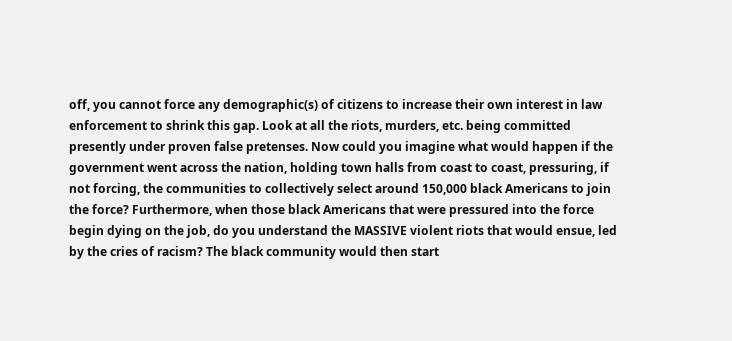off, you cannot force any demographic(s) of citizens to increase their own interest in law enforcement to shrink this gap. Look at all the riots, murders, etc. being committed presently under proven false pretenses. Now could you imagine what would happen if the government went across the nation, holding town halls from coast to coast, pressuring, if not forcing, the communities to collectively select around 150,000 black Americans to join the force? Furthermore, when those black Americans that were pressured into the force begin dying on the job, do you understand the MASSIVE violent riots that would ensue, led by the cries of racism? The black community would then start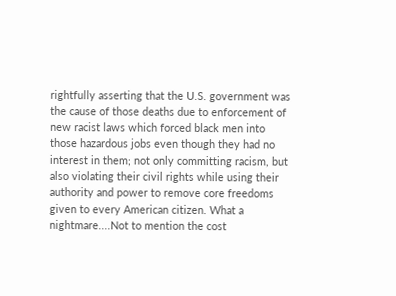rightfully asserting that the U.S. government was the cause of those deaths due to enforcement of new racist laws which forced black men into those hazardous jobs even though they had no interest in them; not only committing racism, but also violating their civil rights while using their authority and power to remove core freedoms given to every American citizen. What a nightmare....Not to mention the cost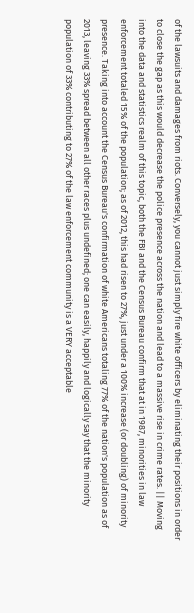of the lawsuits and damages from riots. Conversely, you cannot just simply fire white officers by eliminating their positions in order to close the gap as this would decrease the police presence across the nation and lead to a massive rise in crime rates. || Moving into the data and statistics realm of this topic, both the FBI and the Census Bureau confirm that at in 1987, minorities in law enforcement totaled 15% of the population; as of 2012, this had risen to 27%, just under a 100% increase (or doubling) of minority presence. Taking into account the Census Bureau's confirmation of white Americans totaling 77% of the nation's population as of 2013, leaving 33% spread between all other races plus undefined; one can easily, happily and logically say that the minority population of 33% contributing to 27% of the law enforcement community is a VERY acceptable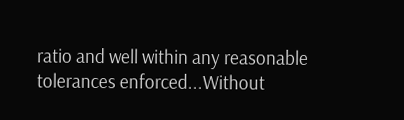ratio and well within any reasonable tolerances enforced...Without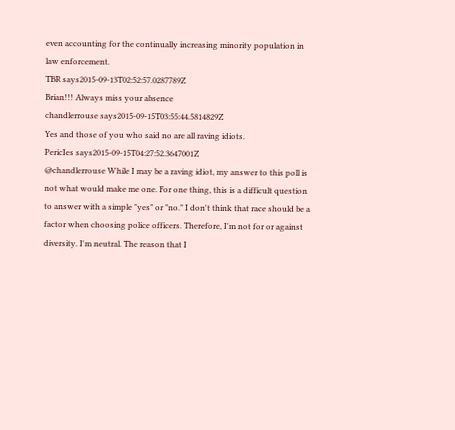even accounting for the continually increasing minority population in law enforcement.
TBR says2015-09-13T02:52:57.0287789Z
Brian!!! Always miss your absence
chandlerrouse says2015-09-15T03:55:44.5814829Z
Yes and those of you who said no are all raving idiots.
PericIes says2015-09-15T04:27:52.3647001Z
@chandlerrouse While I may be a raving idiot, my answer to this poll is not what would make me one. For one thing, this is a difficult question to answer with a simple "yes" or "no." I don't think that race should be a factor when choosing police officers. Therefore, I'm not for or against diversity. I'm neutral. The reason that I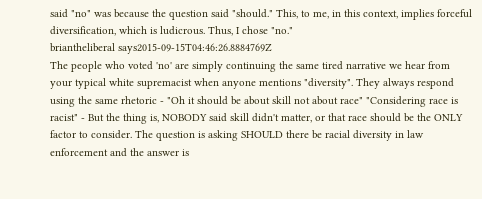said "no" was because the question said "should." This, to me, in this context, implies forceful diversification, which is ludicrous. Thus, I chose "no."
briantheliberal says2015-09-15T04:46:26.8884769Z
The people who voted 'no' are simply continuing the same tired narrative we hear from your typical white supremacist when anyone mentions "diversity". They always respond using the same rhetoric - "Oh it should be about skill not about race" "Considering race is racist" - But the thing is, NOBODY said skill didn't matter, or that race should be the ONLY factor to consider. The question is asking SHOULD there be racial diversity in law enforcement and the answer is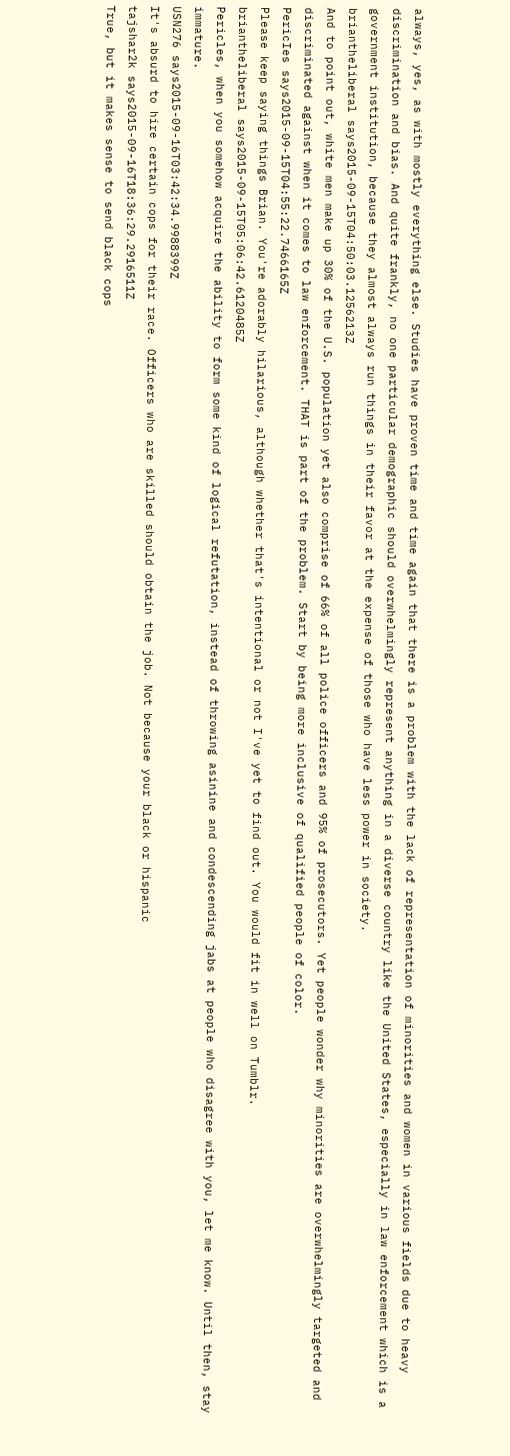always, yes, as with mostly everything else. Studies have proven time and time again that there is a problem with the lack of representation of minorities and women in various fields due to heavy discrimination and bias. And quite frankly, no one particular demographic should overwhelmingly represent anything in a diverse country like the United States, especially in law enforcement which is a government institution, because they almost always run things in their favor at the expense of those who have less power in society.
briantheliberal says2015-09-15T04:50:03.1256213Z
And to point out, white men make up 30% of the U.S. population yet also comprise of 66% of all police officers and 95% of prosecutors. Yet people wonder why minorities are overwhelmingly targeted and discriminated against when it comes to law enforcement. THAT is part of the problem. Start by being more inclusive of qualified people of color.
PericIes says2015-09-15T04:55:22.7466165Z
Please keep saying things Brian. You're adorably hilarious, although whether that's intentional or not I've yet to find out. You would fit in well on Tumblr.
briantheliberal says2015-09-15T05:06:42.6120485Z
Pericles, when you somehow acquire the ability to form some kind of logical refutation, instead of throwing asinine and condescending jabs at people who disagree with you, let me know. Until then, stay immature.
USN276 says2015-09-16T03:42:34.9988399Z
It's absurd to hire certain cops for their race. Officers who are skilled should obtain the job. Not because your black or hispanic
tajshar2k says2015-09-16T18:36:29.2916511Z
True, but it makes sense to send black cops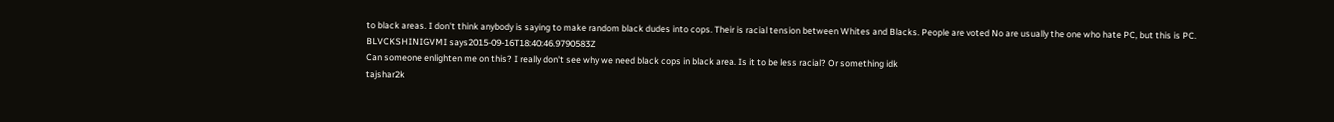to black areas. I don't think anybody is saying to make random black dudes into cops. Their is racial tension between Whites and Blacks. People are voted No are usually the one who hate PC, but this is PC.
BLVCKSHINIGVMI says2015-09-16T18:40:46.9790583Z
Can someone enlighten me on this? I really don't see why we need black cops in black area. Is it to be less racial? Or something idk
tajshar2k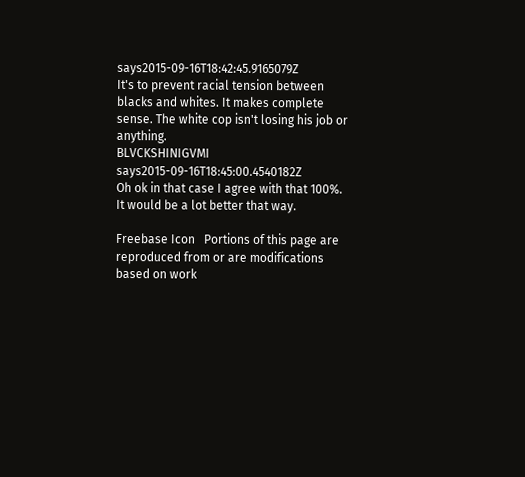says2015-09-16T18:42:45.9165079Z
It's to prevent racial tension between blacks and whites. It makes complete sense. The white cop isn't losing his job or anything.
BLVCKSHINIGVMI says2015-09-16T18:45:00.4540182Z
Oh ok in that case I agree with that 100%. It would be a lot better that way.

Freebase Icon   Portions of this page are reproduced from or are modifications based on work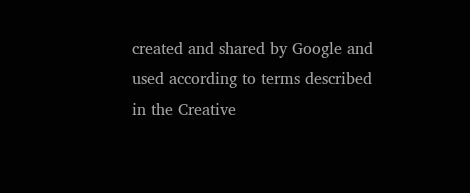created and shared by Google and used according to terms described in the Creative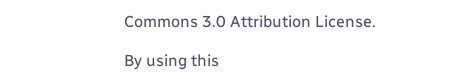Commons 3.0 Attribution License.

By using this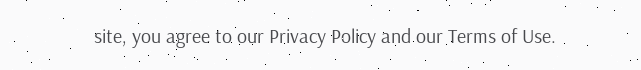site, you agree to our Privacy Policy and our Terms of Use.